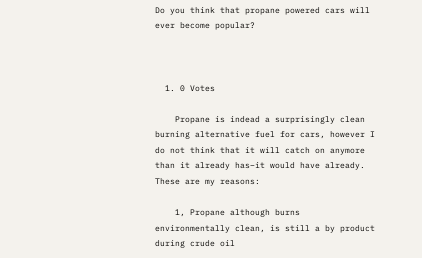Do you think that propane powered cars will ever become popular?



  1. 0 Votes

    Propane is indead a surprisingly clean burning alternative fuel for cars, however I do not think that it will catch on anymore than it already has–it would have already. These are my reasons:

    1, Propane although burns environmentally clean, is still a by product during crude oil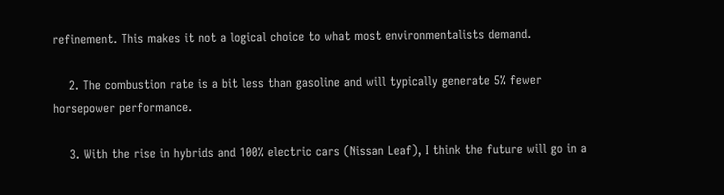refinement. This makes it not a logical choice to what most environmentalists demand.

    2. The combustion rate is a bit less than gasoline and will typically generate 5% fewer horsepower performance.

    3. With the rise in hybrids and 100% electric cars (Nissan Leaf), I think the future will go in a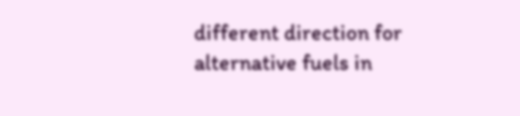different direction for alternative fuels in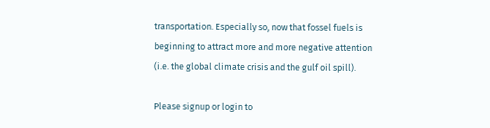transportation. Especially so, now that fossel fuels is beginning to attract more and more negative attention (i.e. the global climate crisis and the gulf oil spill).

Please signup or login to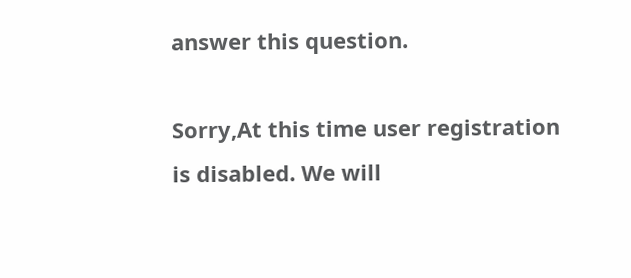answer this question.

Sorry,At this time user registration is disabled. We will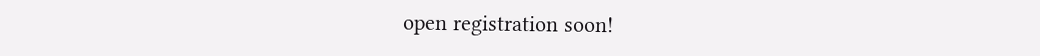open registration soon!